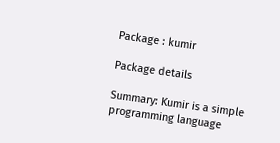Package : kumir

Package details

Summary: Kumir is a simple programming language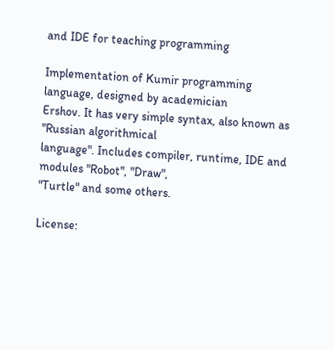and IDE for teaching programming

Implementation of Kumir programming language, designed by academician
Ershov. It has very simple syntax, also known as "Russian algorithmical
language". Includes compiler, runtime, IDE and modules "Robot", "Draw",
"Turtle" and some others.

License: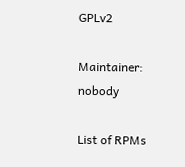GPLv2

Maintainer: nobody

List of RPMs